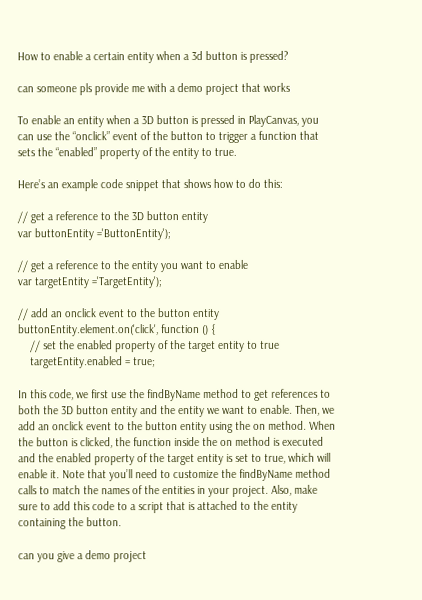How to enable a certain entity when a 3d button is pressed?

can someone pls provide me with a demo project that works

To enable an entity when a 3D button is pressed in PlayCanvas, you can use the “onclick” event of the button to trigger a function that sets the “enabled” property of the entity to true.

Here’s an example code snippet that shows how to do this:

// get a reference to the 3D button entity
var buttonEntity ='ButtonEntity');

// get a reference to the entity you want to enable
var targetEntity ='TargetEntity');

// add an onclick event to the button entity
buttonEntity.element.on('click', function () {
    // set the enabled property of the target entity to true
    targetEntity.enabled = true;

In this code, we first use the findByName method to get references to both the 3D button entity and the entity we want to enable. Then, we add an onclick event to the button entity using the on method. When the button is clicked, the function inside the on method is executed and the enabled property of the target entity is set to true, which will enable it. Note that you’ll need to customize the findByName method calls to match the names of the entities in your project. Also, make sure to add this code to a script that is attached to the entity containing the button.

can you give a demo project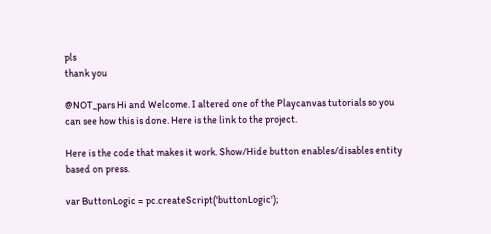pls
thank you

@NOT_pars Hi and Welcome. I altered one of the Playcanvas tutorials so you can see how this is done. Here is the link to the project.

Here is the code that makes it work. Show/Hide button enables/disables entity based on press.

var ButtonLogic = pc.createScript('buttonLogic');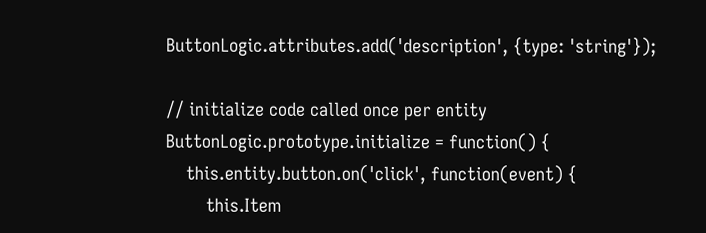ButtonLogic.attributes.add('description', {type: 'string'});

// initialize code called once per entity
ButtonLogic.prototype.initialize = function() {
    this.entity.button.on('click', function(event) {
        this.Item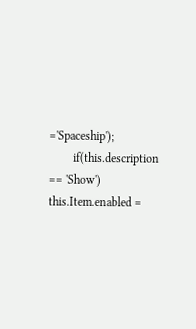='Spaceship');
        if(this.description == 'Show') this.Item.enabled =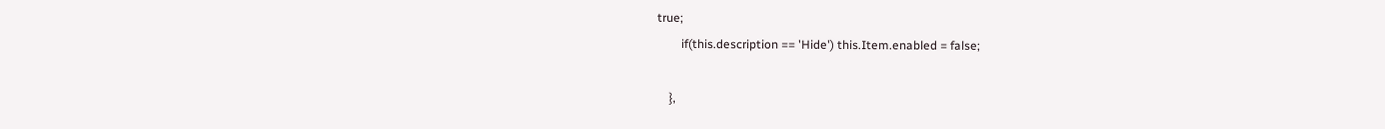true;
        if(this.description == 'Hide') this.Item.enabled = false;

    },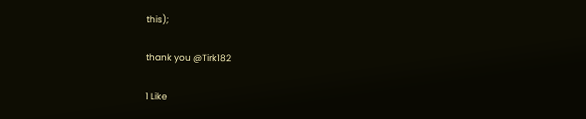this);

thank you @Tirk182

1 Like